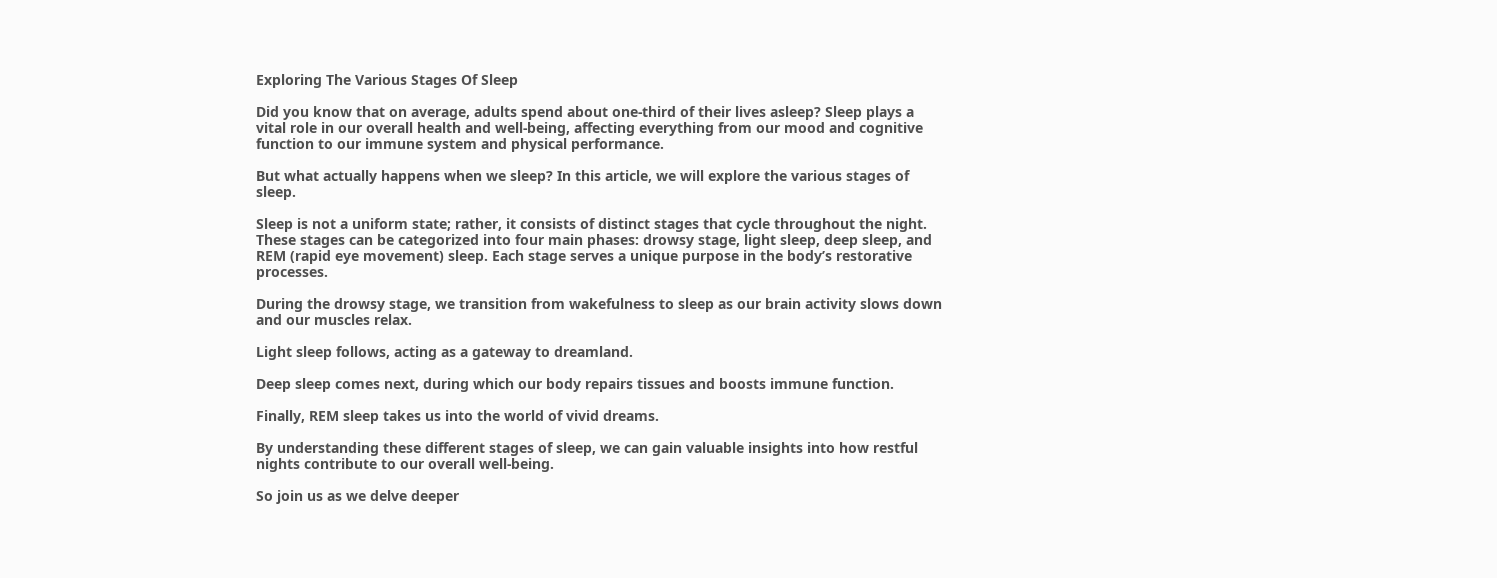Exploring The Various Stages Of Sleep

Did you know that on average, adults spend about one-third of their lives asleep? Sleep plays a vital role in our overall health and well-being, affecting everything from our mood and cognitive function to our immune system and physical performance.

But what actually happens when we sleep? In this article, we will explore the various stages of sleep.

Sleep is not a uniform state; rather, it consists of distinct stages that cycle throughout the night. These stages can be categorized into four main phases: drowsy stage, light sleep, deep sleep, and REM (rapid eye movement) sleep. Each stage serves a unique purpose in the body’s restorative processes.

During the drowsy stage, we transition from wakefulness to sleep as our brain activity slows down and our muscles relax.

Light sleep follows, acting as a gateway to dreamland.

Deep sleep comes next, during which our body repairs tissues and boosts immune function.

Finally, REM sleep takes us into the world of vivid dreams.

By understanding these different stages of sleep, we can gain valuable insights into how restful nights contribute to our overall well-being.

So join us as we delve deeper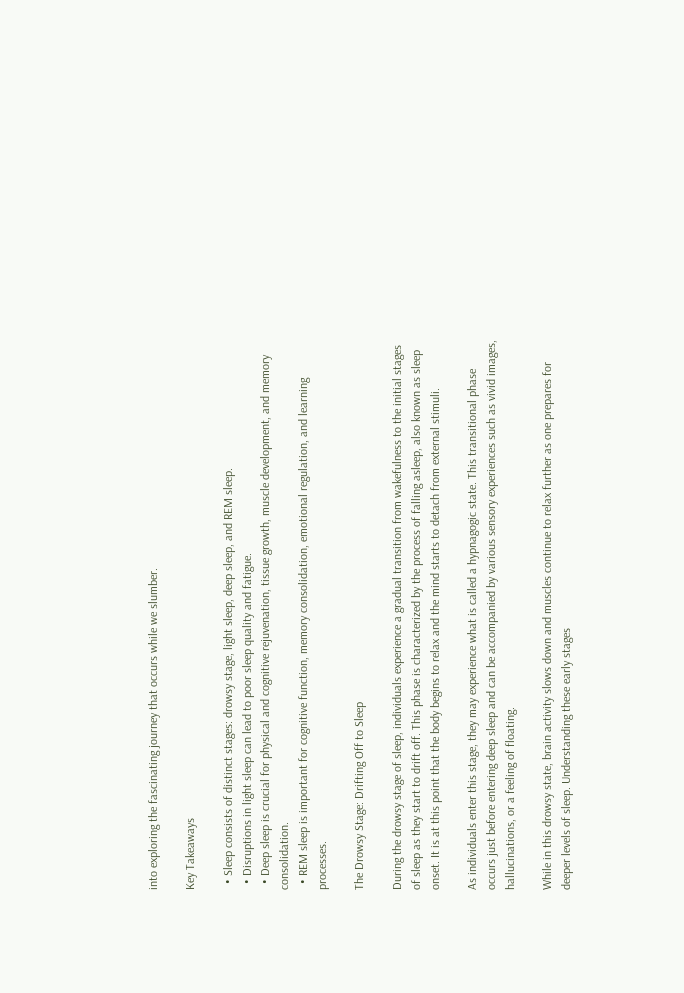into exploring the fascinating journey that occurs while we slumber.

Key Takeaways

  • Sleep consists of distinct stages: drowsy stage, light sleep, deep sleep, and REM sleep.
  • Disruptions in light sleep can lead to poor sleep quality and fatigue.
  • Deep sleep is crucial for physical and cognitive rejuvenation, tissue growth, muscle development, and memory consolidation.
  • REM sleep is important for cognitive function, memory consolidation, emotional regulation, and learning processes.

The Drowsy Stage: Drifting Off to Sleep

During the drowsy stage of sleep, individuals experience a gradual transition from wakefulness to the initial stages of sleep as they start to drift off. This phase is characterized by the process of falling asleep, also known as sleep onset. It is at this point that the body begins to relax and the mind starts to detach from external stimuli.

As individuals enter this stage, they may experience what is called a hypnagogic state. This transitional phase occurs just before entering deep sleep and can be accompanied by various sensory experiences such as vivid images, hallucinations, or a feeling of floating.

While in this drowsy state, brain activity slows down and muscles continue to relax further as one prepares for deeper levels of sleep. Understanding these early stages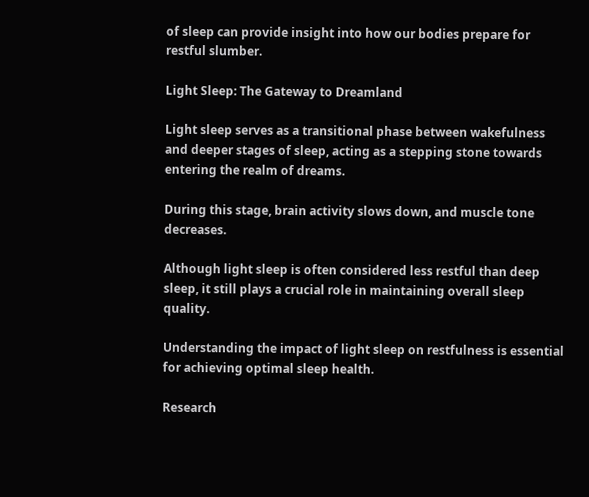of sleep can provide insight into how our bodies prepare for restful slumber.

Light Sleep: The Gateway to Dreamland

Light sleep serves as a transitional phase between wakefulness and deeper stages of sleep, acting as a stepping stone towards entering the realm of dreams.

During this stage, brain activity slows down, and muscle tone decreases.

Although light sleep is often considered less restful than deep sleep, it still plays a crucial role in maintaining overall sleep quality.

Understanding the impact of light sleep on restfulness is essential for achieving optimal sleep health.

Research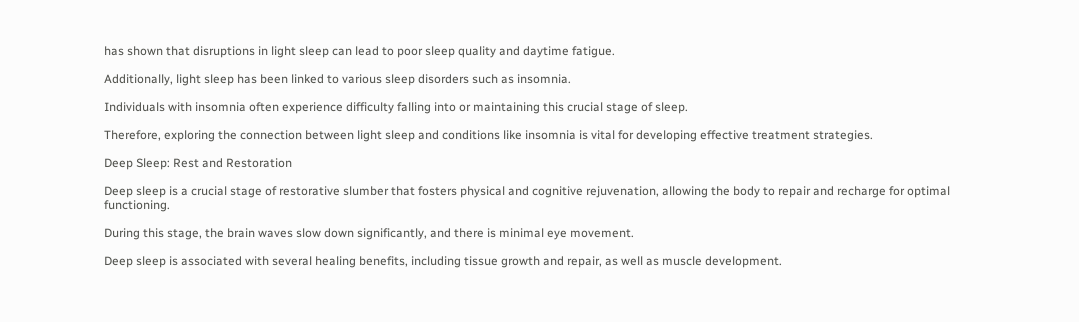has shown that disruptions in light sleep can lead to poor sleep quality and daytime fatigue.

Additionally, light sleep has been linked to various sleep disorders such as insomnia.

Individuals with insomnia often experience difficulty falling into or maintaining this crucial stage of sleep.

Therefore, exploring the connection between light sleep and conditions like insomnia is vital for developing effective treatment strategies.

Deep Sleep: Rest and Restoration

Deep sleep is a crucial stage of restorative slumber that fosters physical and cognitive rejuvenation, allowing the body to repair and recharge for optimal functioning.

During this stage, the brain waves slow down significantly, and there is minimal eye movement.

Deep sleep is associated with several healing benefits, including tissue growth and repair, as well as muscle development.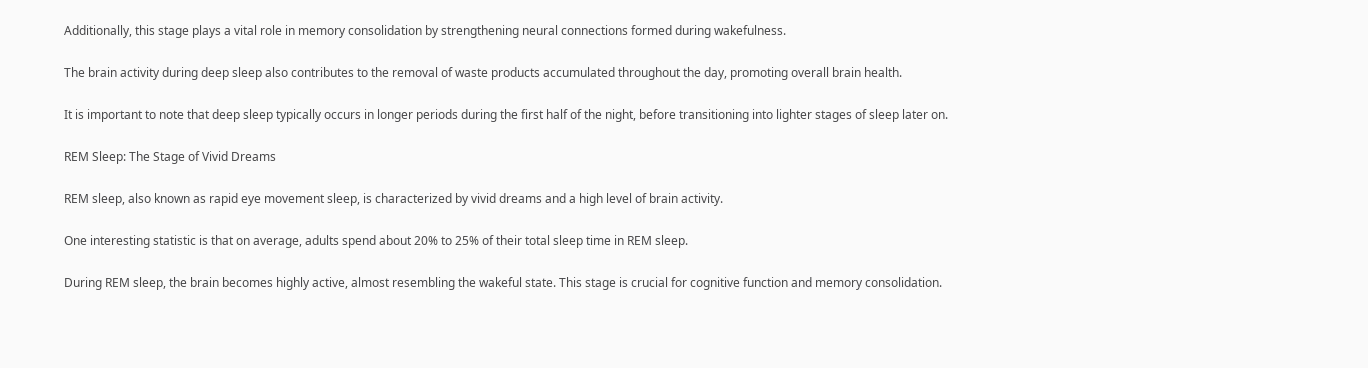Additionally, this stage plays a vital role in memory consolidation by strengthening neural connections formed during wakefulness.

The brain activity during deep sleep also contributes to the removal of waste products accumulated throughout the day, promoting overall brain health.

It is important to note that deep sleep typically occurs in longer periods during the first half of the night, before transitioning into lighter stages of sleep later on.

REM Sleep: The Stage of Vivid Dreams

REM sleep, also known as rapid eye movement sleep, is characterized by vivid dreams and a high level of brain activity.

One interesting statistic is that on average, adults spend about 20% to 25% of their total sleep time in REM sleep.

During REM sleep, the brain becomes highly active, almost resembling the wakeful state. This stage is crucial for cognitive function and memory consolidation.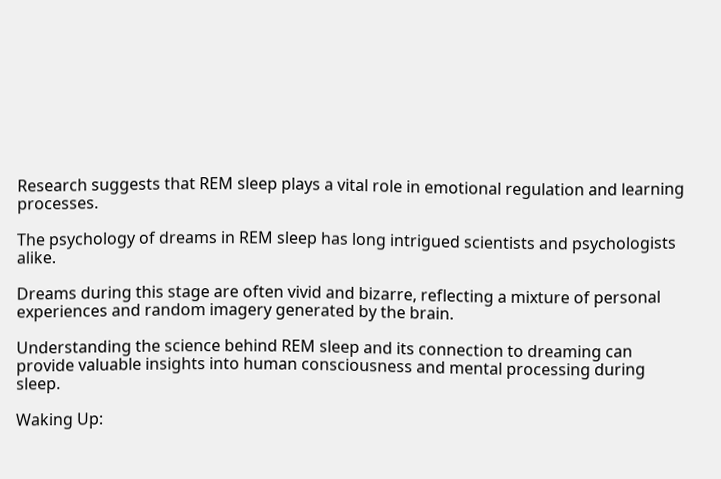Research suggests that REM sleep plays a vital role in emotional regulation and learning processes.

The psychology of dreams in REM sleep has long intrigued scientists and psychologists alike.

Dreams during this stage are often vivid and bizarre, reflecting a mixture of personal experiences and random imagery generated by the brain.

Understanding the science behind REM sleep and its connection to dreaming can provide valuable insights into human consciousness and mental processing during sleep.

Waking Up: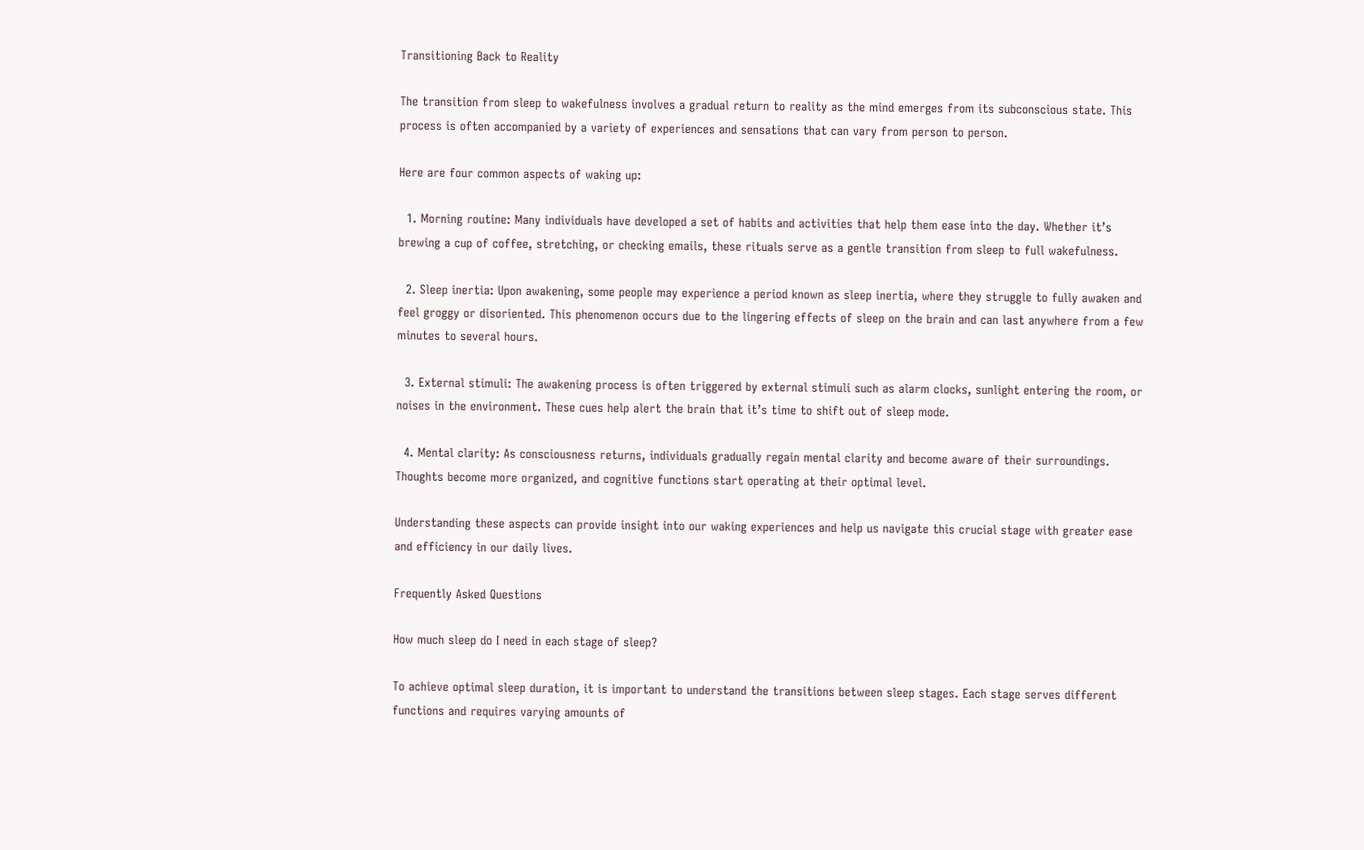Transitioning Back to Reality

The transition from sleep to wakefulness involves a gradual return to reality as the mind emerges from its subconscious state. This process is often accompanied by a variety of experiences and sensations that can vary from person to person.

Here are four common aspects of waking up:

  1. Morning routine: Many individuals have developed a set of habits and activities that help them ease into the day. Whether it’s brewing a cup of coffee, stretching, or checking emails, these rituals serve as a gentle transition from sleep to full wakefulness.

  2. Sleep inertia: Upon awakening, some people may experience a period known as sleep inertia, where they struggle to fully awaken and feel groggy or disoriented. This phenomenon occurs due to the lingering effects of sleep on the brain and can last anywhere from a few minutes to several hours.

  3. External stimuli: The awakening process is often triggered by external stimuli such as alarm clocks, sunlight entering the room, or noises in the environment. These cues help alert the brain that it’s time to shift out of sleep mode.

  4. Mental clarity: As consciousness returns, individuals gradually regain mental clarity and become aware of their surroundings. Thoughts become more organized, and cognitive functions start operating at their optimal level.

Understanding these aspects can provide insight into our waking experiences and help us navigate this crucial stage with greater ease and efficiency in our daily lives.

Frequently Asked Questions

How much sleep do I need in each stage of sleep?

To achieve optimal sleep duration, it is important to understand the transitions between sleep stages. Each stage serves different functions and requires varying amounts of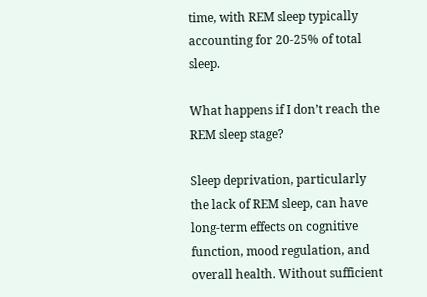time, with REM sleep typically accounting for 20-25% of total sleep.

What happens if I don’t reach the REM sleep stage?

Sleep deprivation, particularly the lack of REM sleep, can have long-term effects on cognitive function, mood regulation, and overall health. Without sufficient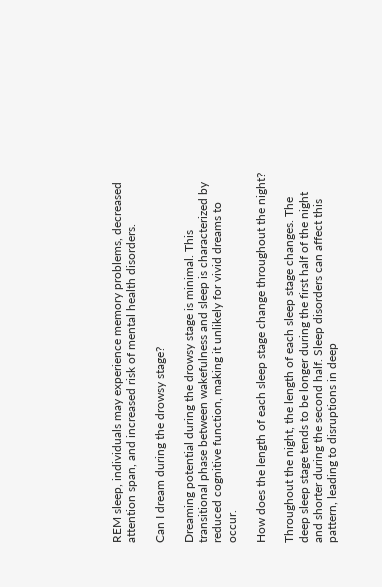REM sleep, individuals may experience memory problems, decreased attention span, and increased risk of mental health disorders.

Can I dream during the drowsy stage?

Dreaming potential during the drowsy stage is minimal. This transitional phase between wakefulness and sleep is characterized by reduced cognitive function, making it unlikely for vivid dreams to occur.

How does the length of each sleep stage change throughout the night?

Throughout the night, the length of each sleep stage changes. The deep sleep stage tends to be longer during the first half of the night and shorter during the second half. Sleep disorders can affect this pattern, leading to disruptions in deep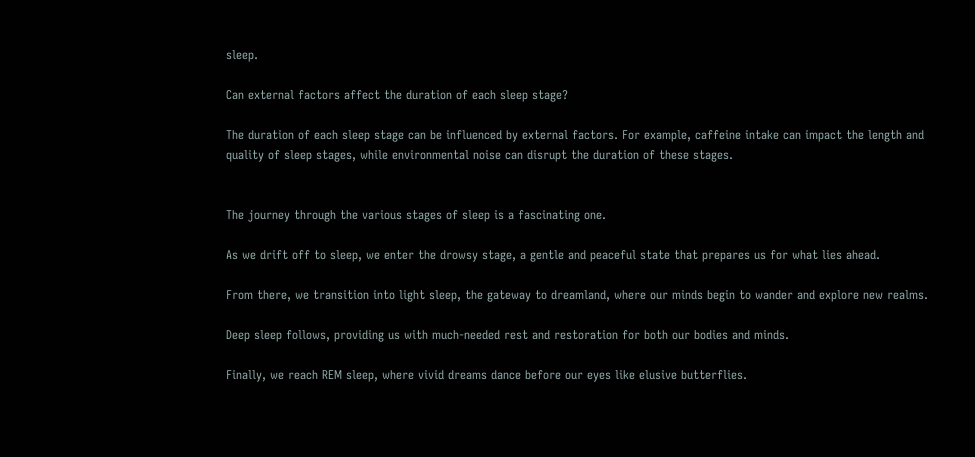sleep.

Can external factors affect the duration of each sleep stage?

The duration of each sleep stage can be influenced by external factors. For example, caffeine intake can impact the length and quality of sleep stages, while environmental noise can disrupt the duration of these stages.


The journey through the various stages of sleep is a fascinating one.

As we drift off to sleep, we enter the drowsy stage, a gentle and peaceful state that prepares us for what lies ahead.

From there, we transition into light sleep, the gateway to dreamland, where our minds begin to wander and explore new realms.

Deep sleep follows, providing us with much-needed rest and restoration for both our bodies and minds.

Finally, we reach REM sleep, where vivid dreams dance before our eyes like elusive butterflies.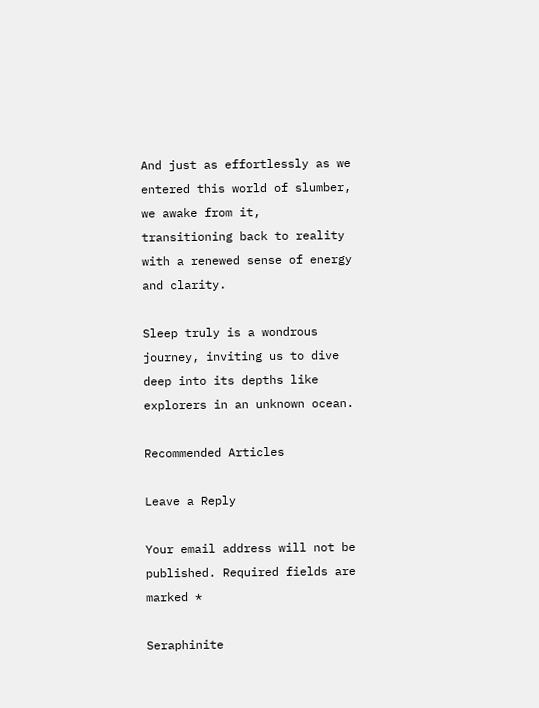And just as effortlessly as we entered this world of slumber, we awake from it, transitioning back to reality with a renewed sense of energy and clarity.

Sleep truly is a wondrous journey, inviting us to dive deep into its depths like explorers in an unknown ocean.

Recommended Articles

Leave a Reply

Your email address will not be published. Required fields are marked *

Seraphinite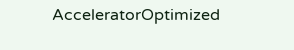AcceleratorOptimized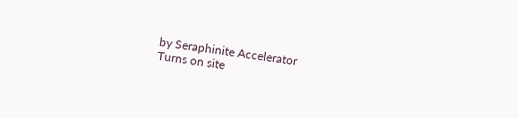by Seraphinite Accelerator
Turns on site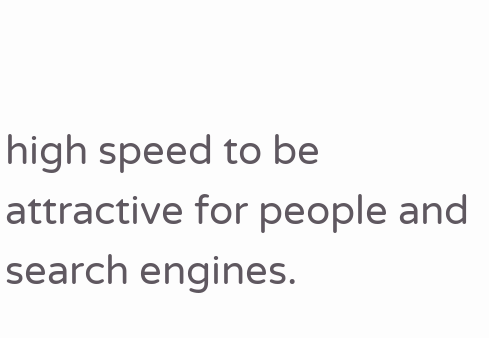high speed to be attractive for people and search engines.